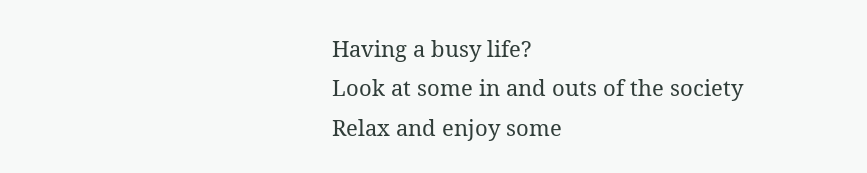Having a busy life?
Look at some in and outs of the society
Relax and enjoy some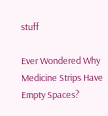stuff

Ever Wondered Why Medicine Strips Have Empty Spaces?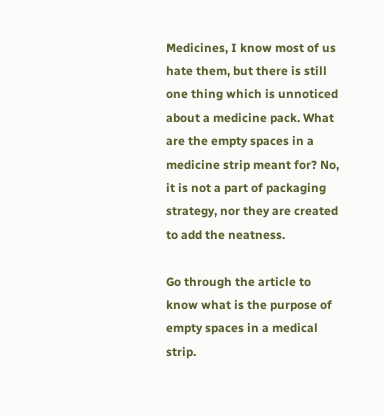Medicines, I know most of us hate them, but there is still one thing which is unnoticed about a medicine pack. What are the empty spaces in a medicine strip meant for? No, it is not a part of packaging strategy, nor they are created to add the neatness.

Go through the article to know what is the purpose of empty spaces in a medical strip.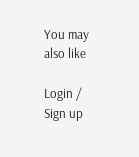You may also like

Login / Sign up